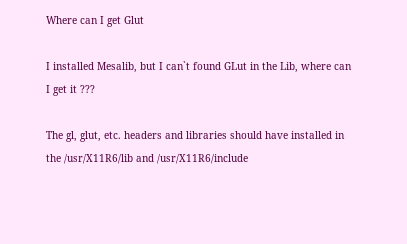Where can I get Glut

I installed Mesalib, but I can`t found GLut in the Lib, where can I get it ???

The gl, glut, etc. headers and libraries should have installed in the /usr/X11R6/lib and /usr/X11R6/include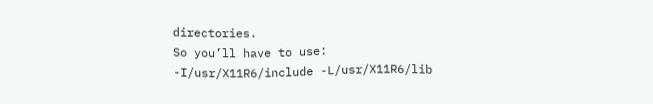directories.
So you’ll have to use:
-I/usr/X11R6/include -L/usr/X11R6/lib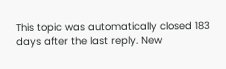This topic was automatically closed 183 days after the last reply. New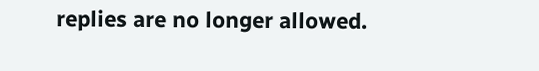replies are no longer allowed.